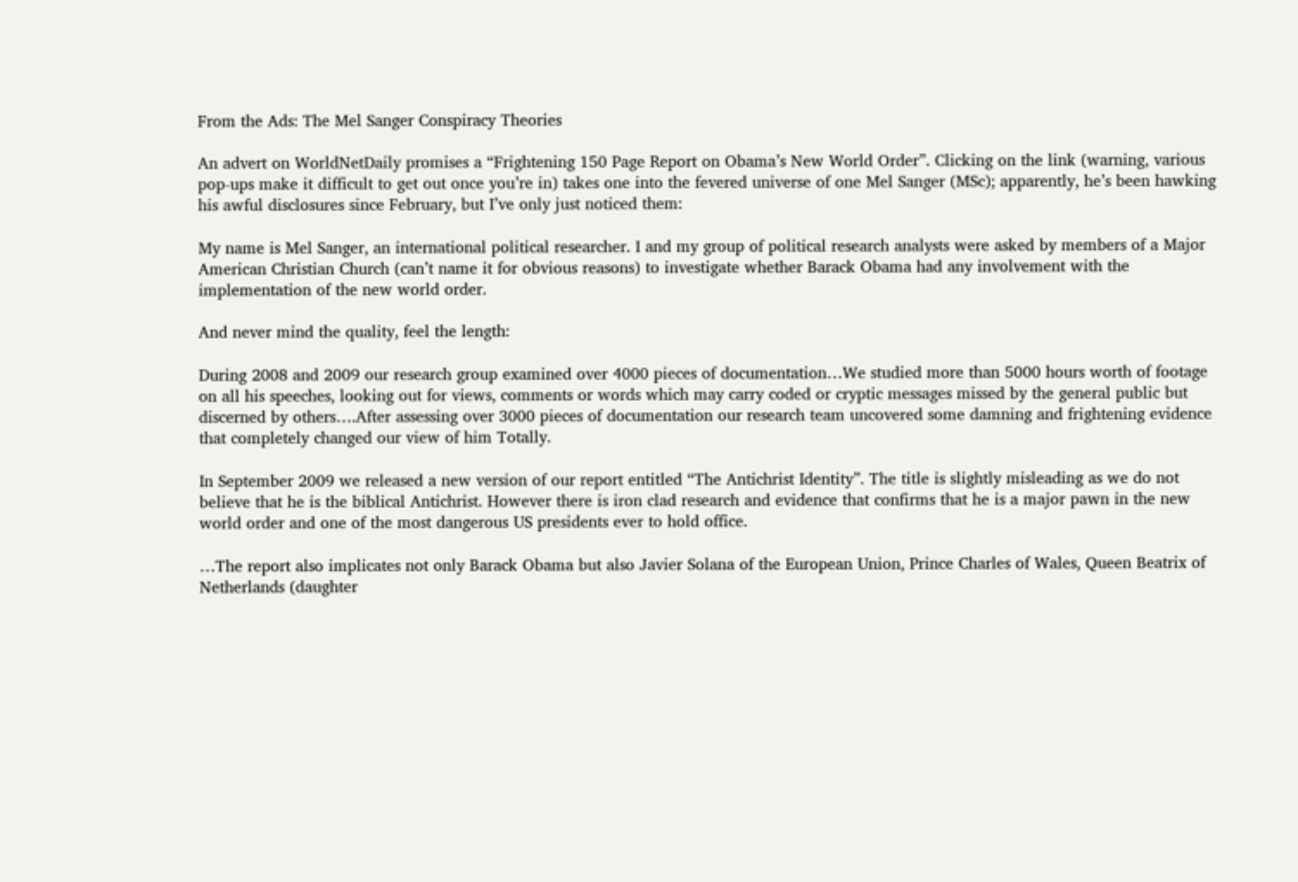From the Ads: The Mel Sanger Conspiracy Theories

An advert on WorldNetDaily promises a “Frightening 150 Page Report on Obama’s New World Order”. Clicking on the link (warning, various pop-ups make it difficult to get out once you’re in) takes one into the fevered universe of one Mel Sanger (MSc); apparently, he’s been hawking his awful disclosures since February, but I’ve only just noticed them:

My name is Mel Sanger, an international political researcher. I and my group of political research analysts were asked by members of a Major American Christian Church (can’t name it for obvious reasons) to investigate whether Barack Obama had any involvement with the implementation of the new world order.

And never mind the quality, feel the length:

During 2008 and 2009 our research group examined over 4000 pieces of documentation…We studied more than 5000 hours worth of footage on all his speeches, looking out for views, comments or words which may carry coded or cryptic messages missed by the general public but discerned by others….After assessing over 3000 pieces of documentation our research team uncovered some damning and frightening evidence that completely changed our view of him Totally.

In September 2009 we released a new version of our report entitled “The Antichrist Identity”. The title is slightly misleading as we do not believe that he is the biblical Antichrist. However there is iron clad research and evidence that confirms that he is a major pawn in the new world order and one of the most dangerous US presidents ever to hold office.

…The report also implicates not only Barack Obama but also Javier Solana of the European Union, Prince Charles of Wales, Queen Beatrix of Netherlands (daughter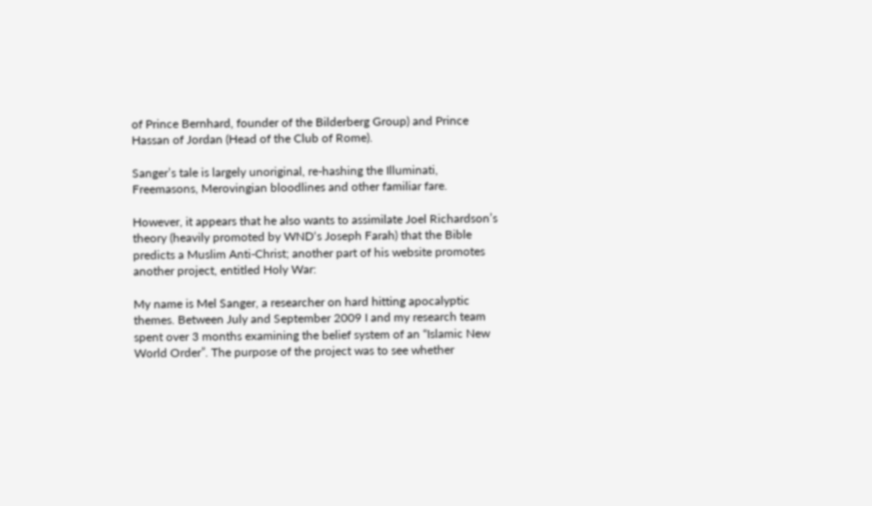of Prince Bernhard, founder of the Bilderberg Group) and Prince Hassan of Jordan (Head of the Club of Rome).

Sanger’s tale is largely unoriginal, re-hashing the Illuminati, Freemasons, Merovingian bloodlines and other familiar fare.

However, it appears that he also wants to assimilate Joel Richardson’s theory (heavily promoted by WND‘s Joseph Farah) that the Bible predicts a Muslim Anti-Christ; another part of his website promotes another project, entitled Holy War:

My name is Mel Sanger, a researcher on hard hitting apocalyptic themes. Between July and September 2009 I and my research team spent over 3 months examining the belief system of an “Islamic New World Order”. The purpose of the project was to see whether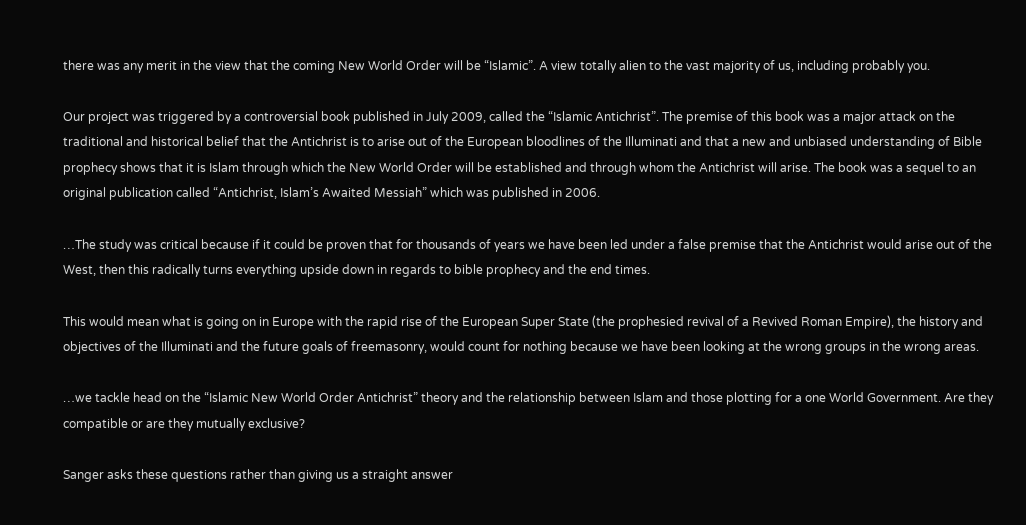there was any merit in the view that the coming New World Order will be “Islamic”. A view totally alien to the vast majority of us, including probably you.

Our project was triggered by a controversial book published in July 2009, called the “Islamic Antichrist”. The premise of this book was a major attack on the traditional and historical belief that the Antichrist is to arise out of the European bloodlines of the Illuminati and that a new and unbiased understanding of Bible prophecy shows that it is Islam through which the New World Order will be established and through whom the Antichrist will arise. The book was a sequel to an original publication called “Antichrist, Islam’s Awaited Messiah” which was published in 2006.

…The study was critical because if it could be proven that for thousands of years we have been led under a false premise that the Antichrist would arise out of the West, then this radically turns everything upside down in regards to bible prophecy and the end times.

This would mean what is going on in Europe with the rapid rise of the European Super State (the prophesied revival of a Revived Roman Empire), the history and objectives of the Illuminati and the future goals of freemasonry, would count for nothing because we have been looking at the wrong groups in the wrong areas.

…we tackle head on the “Islamic New World Order Antichrist” theory and the relationship between Islam and those plotting for a one World Government. Are they compatible or are they mutually exclusive?

Sanger asks these questions rather than giving us a straight answer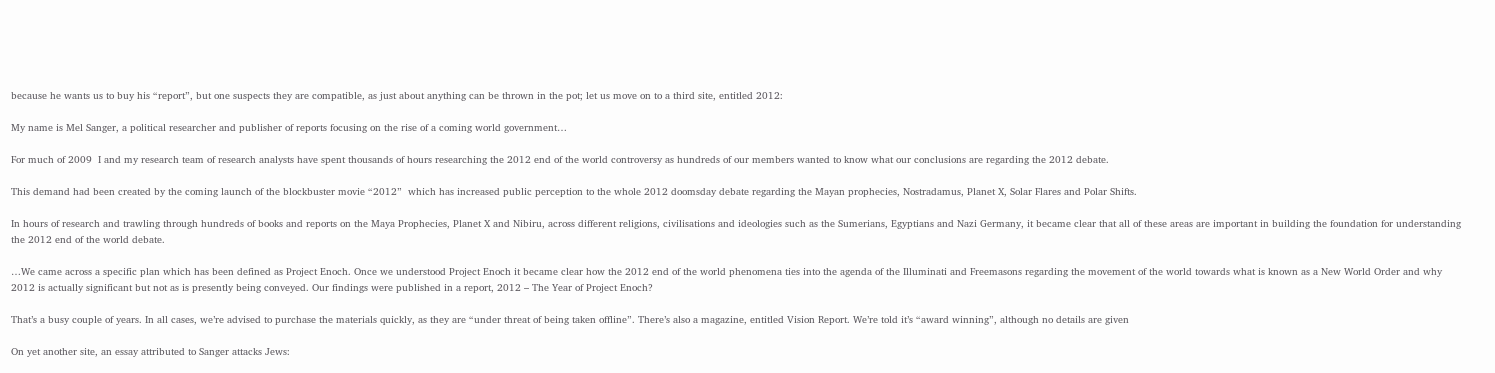because he wants us to buy his “report”, but one suspects they are compatible, as just about anything can be thrown in the pot; let us move on to a third site, entitled 2012:

My name is Mel Sanger, a political researcher and publisher of reports focusing on the rise of a coming world government…

For much of 2009  I and my research team of research analysts have spent thousands of hours researching the 2012 end of the world controversy as hundreds of our members wanted to know what our conclusions are regarding the 2012 debate.

This demand had been created by the coming launch of the blockbuster movie “2012”  which has increased public perception to the whole 2012 doomsday debate regarding the Mayan prophecies, Nostradamus, Planet X, Solar Flares and Polar Shifts.

In hours of research and trawling through hundreds of books and reports on the Maya Prophecies, Planet X and Nibiru, across different religions, civilisations and ideologies such as the Sumerians, Egyptians and Nazi Germany, it became clear that all of these areas are important in building the foundation for understanding the 2012 end of the world debate.

…We came across a specific plan which has been defined as Project Enoch. Once we understood Project Enoch it became clear how the 2012 end of the world phenomena ties into the agenda of the Illuminati and Freemasons regarding the movement of the world towards what is known as a New World Order and why 2012 is actually significant but not as is presently being conveyed. Our findings were published in a report, 2012 – The Year of Project Enoch?

That’s a busy couple of years. In all cases, we’re advised to purchase the materials quickly, as they are “under threat of being taken offline”. There’s also a magazine, entitled Vision Report. We’re told it’s “award winning”, although no details are given

On yet another site, an essay attributed to Sanger attacks Jews: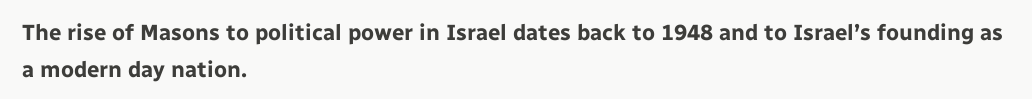The rise of Masons to political power in Israel dates back to 1948 and to Israel’s founding as a modern day nation.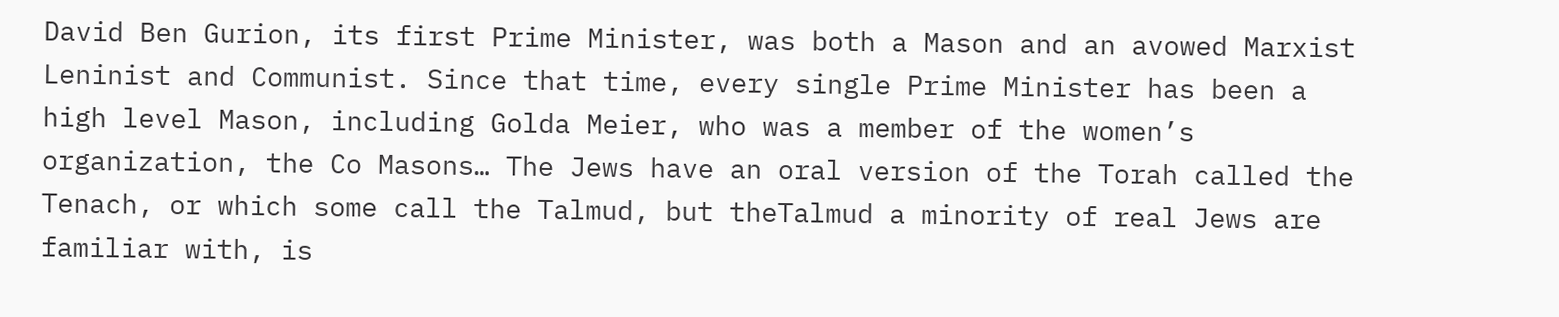David Ben Gurion, its first Prime Minister, was both a Mason and an avowed Marxist Leninist and Communist. Since that time, every single Prime Minister has been a high level Mason, including Golda Meier, who was a member of the women’s organization, the Co Masons… The Jews have an oral version of the Torah called the Tenach, or which some call the Talmud, but theTalmud a minority of real Jews are familiar with, is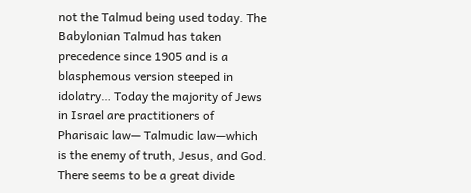not the Talmud being used today. The Babylonian Talmud has taken precedence since 1905 and is a blasphemous version steeped in idolatry… Today the majority of Jews in Israel are practitioners of Pharisaic law— Talmudic law—which is the enemy of truth, Jesus, and God. There seems to be a great divide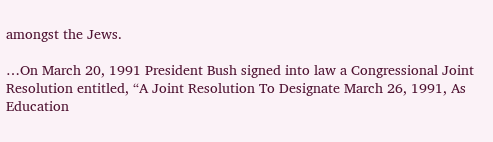amongst the Jews.

…On March 20, 1991 President Bush signed into law a Congressional Joint Resolution entitled, “A Joint Resolution To Designate March 26, 1991, As Education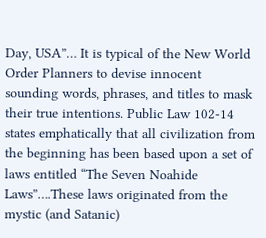Day, USA”… It is typical of the New World Order Planners to devise innocent sounding words, phrases, and titles to mask their true intentions. Public Law 102-14 states emphatically that all civilization from the beginning has been based upon a set of laws entitled “The Seven Noahide Laws”….These laws originated from the mystic (and Satanic)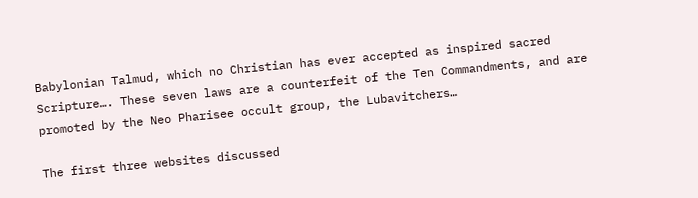Babylonian Talmud, which no Christian has ever accepted as inspired sacred Scripture…. These seven laws are a counterfeit of the Ten Commandments, and are promoted by the Neo Pharisee occult group, the Lubavitchers…

The first three websites discussed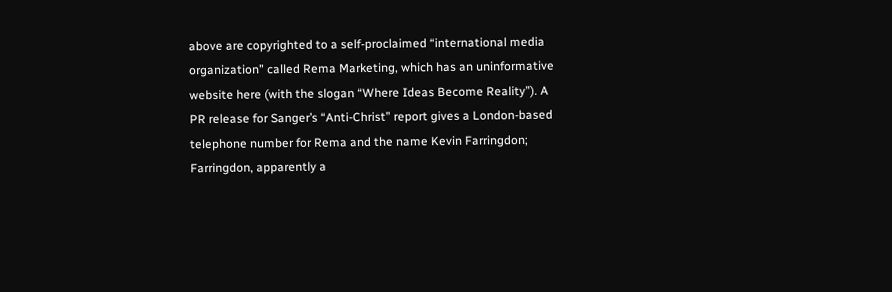above are copyrighted to a self-proclaimed “international media organization” called Rema Marketing, which has an uninformative website here (with the slogan “Where Ideas Become Reality”). A PR release for Sanger’s “Anti-Christ” report gives a London-based telephone number for Rema and the name Kevin Farringdon; Farringdon, apparently a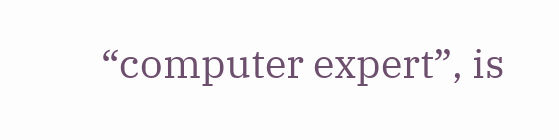“computer expert”, is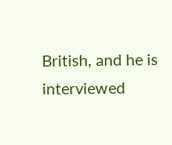British, and he is interviewed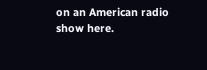on an American radio show here.